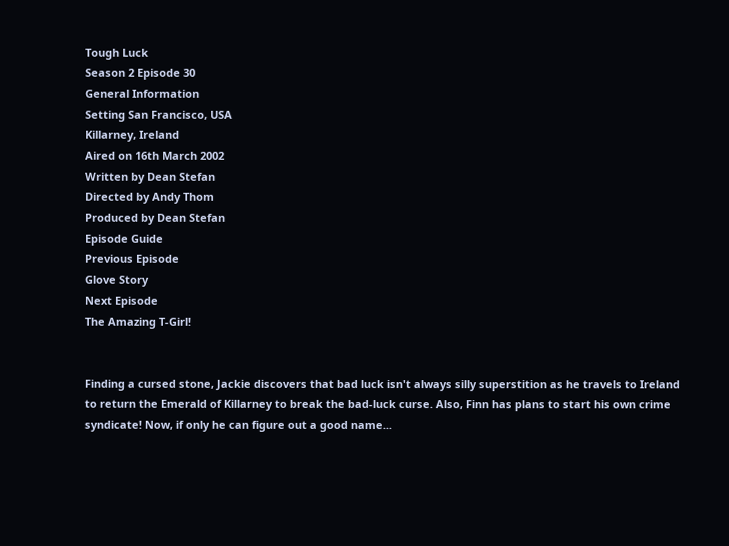Tough Luck
Season 2 Episode 30
General Information
Setting San Francisco, USA
Killarney, Ireland
Aired on 16th March 2002
Written by Dean Stefan
Directed by Andy Thom
Produced by Dean Stefan
Episode Guide
Previous Episode
Glove Story
Next Episode
The Amazing T-Girl!


Finding a cursed stone, Jackie discovers that bad luck isn't always silly superstition as he travels to Ireland to return the Emerald of Killarney to break the bad-luck curse. Also, Finn has plans to start his own crime syndicate! Now, if only he can figure out a good name...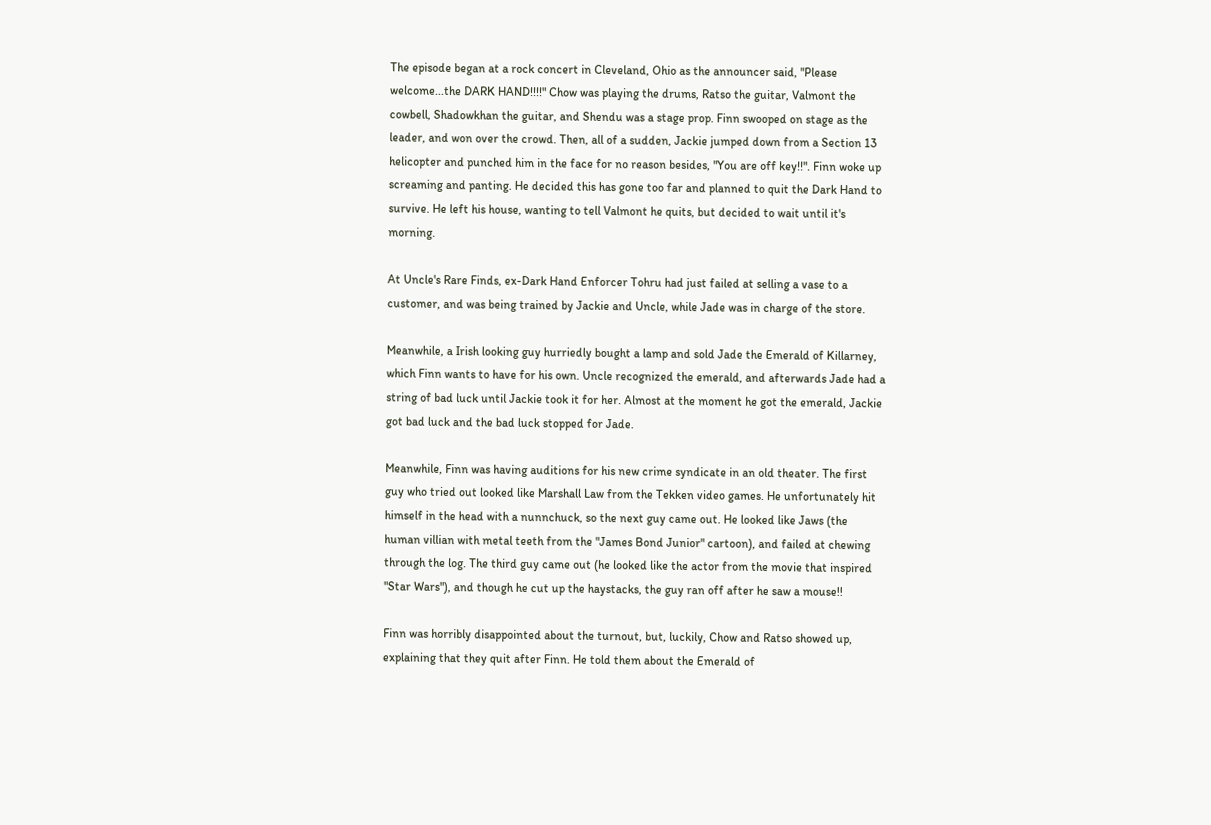The episode began at a rock concert in Cleveland, Ohio as the announcer said, "Please welcome...the DARK HAND!!!!" Chow was playing the drums, Ratso the guitar, Valmont the cowbell, Shadowkhan the guitar, and Shendu was a stage prop. Finn swooped on stage as the leader, and won over the crowd. Then, all of a sudden, Jackie jumped down from a Section 13 helicopter and punched him in the face for no reason besides, "You are off key!!". Finn woke up screaming and panting. He decided this has gone too far and planned to quit the Dark Hand to survive. He left his house, wanting to tell Valmont he quits, but decided to wait until it's morning.

At Uncle's Rare Finds, ex-Dark Hand Enforcer Tohru had just failed at selling a vase to a customer, and was being trained by Jackie and Uncle, while Jade was in charge of the store.

Meanwhile, a Irish looking guy hurriedly bought a lamp and sold Jade the Emerald of Killarney, which Finn wants to have for his own. Uncle recognized the emerald, and afterwards Jade had a string of bad luck until Jackie took it for her. Almost at the moment he got the emerald, Jackie got bad luck and the bad luck stopped for Jade.

Meanwhile, Finn was having auditions for his new crime syndicate in an old theater. The first guy who tried out looked like Marshall Law from the Tekken video games. He unfortunately hit himself in the head with a nunnchuck, so the next guy came out. He looked like Jaws (the human villian with metal teeth from the "James Bond Junior" cartoon), and failed at chewing through the log. The third guy came out (he looked like the actor from the movie that inspired "Star Wars"), and though he cut up the haystacks, the guy ran off after he saw a mouse!!

Finn was horribly disappointed about the turnout, but, luckily, Chow and Ratso showed up, explaining that they quit after Finn. He told them about the Emerald of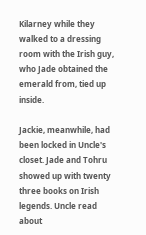Kilarney while they walked to a dressing room with the Irish guy, who Jade obtained the emerald from, tied up inside.

Jackie, meanwhile, had been locked in Uncle's closet. Jade and Tohru showed up with twenty three books on Irish legends. Uncle read about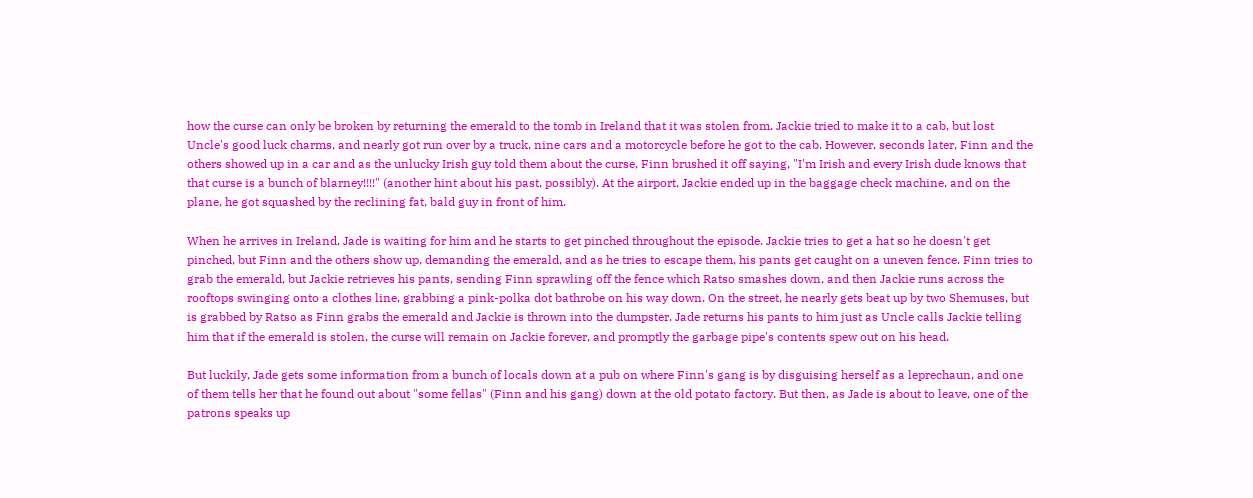how the curse can only be broken by returning the emerald to the tomb in Ireland that it was stolen from. Jackie tried to make it to a cab, but lost Uncle's good luck charms, and nearly got run over by a truck, nine cars and a motorcycle before he got to the cab. However, seconds later, Finn and the others showed up in a car and as the unlucky Irish guy told them about the curse, Finn brushed it off saying, "I'm Irish and every Irish dude knows that that curse is a bunch of blarney!!!!" (another hint about his past, possibly). At the airport, Jackie ended up in the baggage check machine, and on the plane, he got squashed by the reclining fat, bald guy in front of him.

When he arrives in Ireland, Jade is waiting for him and he starts to get pinched throughout the episode. Jackie tries to get a hat so he doesn't get pinched, but Finn and the others show up, demanding the emerald, and as he tries to escape them, his pants get caught on a uneven fence. Finn tries to grab the emerald, but Jackie retrieves his pants, sending Finn sprawling off the fence which Ratso smashes down, and then Jackie runs across the rooftops swinging onto a clothes line, grabbing a pink-polka dot bathrobe on his way down. On the street, he nearly gets beat up by two Shemuses, but is grabbed by Ratso as Finn grabs the emerald and Jackie is thrown into the dumpster. Jade returns his pants to him just as Uncle calls Jackie telling him that if the emerald is stolen, the curse will remain on Jackie forever, and promptly the garbage pipe's contents spew out on his head.

But luckily, Jade gets some information from a bunch of locals down at a pub on where Finn's gang is by disguising herself as a leprechaun, and one of them tells her that he found out about "some fellas" (Finn and his gang) down at the old potato factory. But then, as Jade is about to leave, one of the patrons speaks up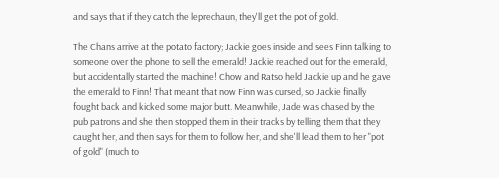and says that if they catch the leprechaun, they'll get the pot of gold.

The Chans arrive at the potato factory; Jackie goes inside and sees Finn talking to someone over the phone to sell the emerald! Jackie reached out for the emerald, but accidentally started the machine! Chow and Ratso held Jackie up and he gave the emerald to Finn! That meant that now Finn was cursed, so Jackie finally fought back and kicked some major butt. Meanwhile, Jade was chased by the pub patrons and she then stopped them in their tracks by telling them that they caught her, and then says for them to follow her, and she'll lead them to her "pot of gold" (much to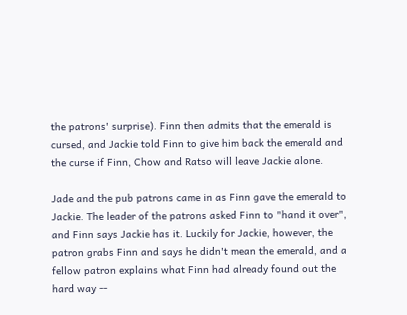the patrons' surprise). Finn then admits that the emerald is cursed, and Jackie told Finn to give him back the emerald and the curse if Finn, Chow and Ratso will leave Jackie alone.

Jade and the pub patrons came in as Finn gave the emerald to Jackie. The leader of the patrons asked Finn to "hand it over", and Finn says Jackie has it. Luckily for Jackie, however, the patron grabs Finn and says he didn't mean the emerald, and a fellow patron explains what Finn had already found out the hard way --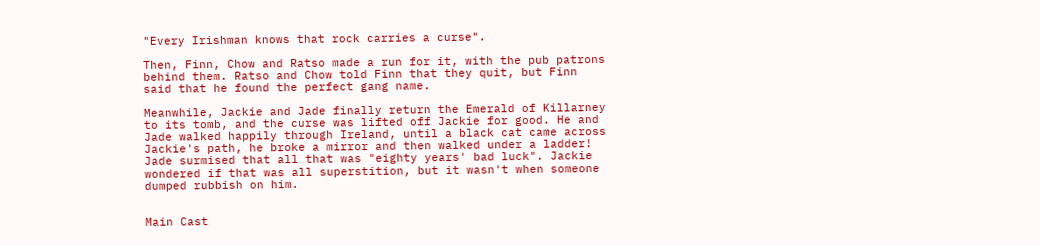"Every Irishman knows that rock carries a curse".

Then, Finn, Chow and Ratso made a run for it, with the pub patrons behind them. Ratso and Chow told Finn that they quit, but Finn said that he found the perfect gang name.

Meanwhile, Jackie and Jade finally return the Emerald of Killarney to its tomb, and the curse was lifted off Jackie for good. He and Jade walked happily through Ireland, until a black cat came across Jackie's path, he broke a mirror and then walked under a ladder! Jade surmised that all that was "eighty years' bad luck". Jackie wondered if that was all superstition, but it wasn't when someone dumped rubbish on him.


Main Cast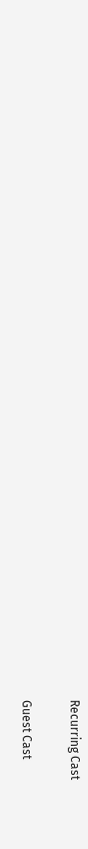Recurring Cast

Guest Cast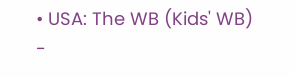• USA: The WB (Kids' WB) -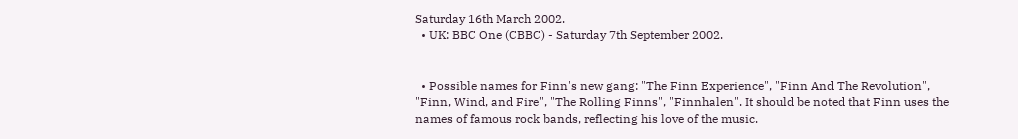Saturday 16th March 2002.
  • UK: BBC One (CBBC) - Saturday 7th September 2002.


  • Possible names for Finn's new gang: "The Finn Experience", "Finn And The Revolution", "Finn, Wind, and Fire", "The Rolling Finns", "Finnhalen". It should be noted that Finn uses the names of famous rock bands, reflecting his love of the music.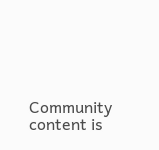Community content is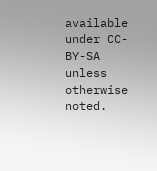available under CC-BY-SA unless otherwise noted.